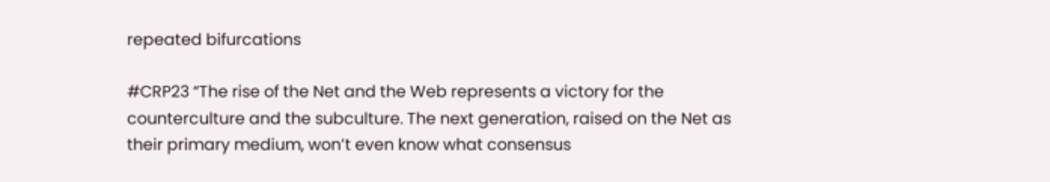repeated bifurcations

#CRP23 “The rise of the Net and the Web represents a victory for the counterculture and the subculture. The next generation, raised on the Net as their primary medium, won’t even know what consensus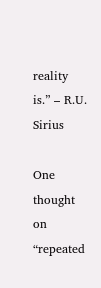reality is.” – R.U. Sirius

One thought on “repeated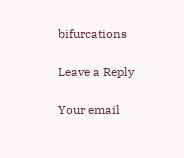bifurcations

Leave a Reply

Your email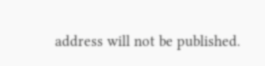address will not be published.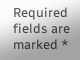Required fields are marked *